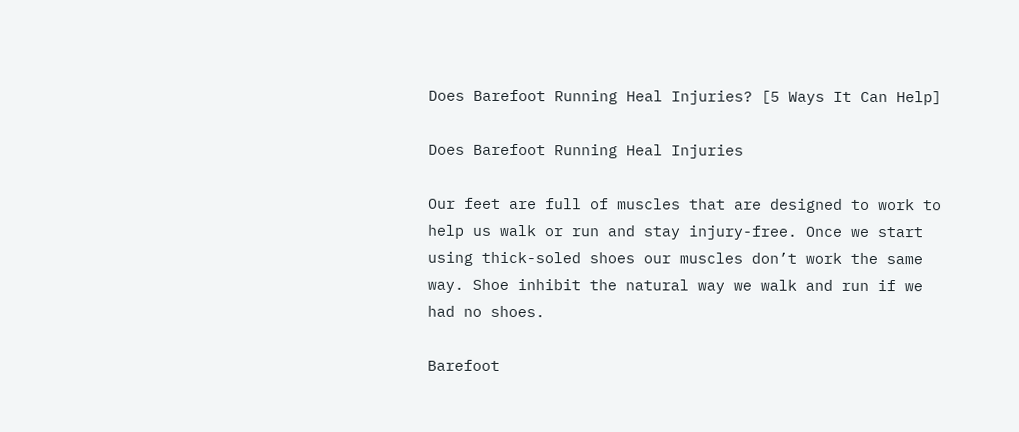Does Barefoot Running Heal Injuries? [5 Ways It Can Help]

Does Barefoot Running Heal Injuries

Our feet are full of muscles that are designed to work to help us walk or run and stay injury-free. Once we start using thick-soled shoes our muscles don’t work the same way. Shoe inhibit the natural way we walk and run if we had no shoes.

Barefoot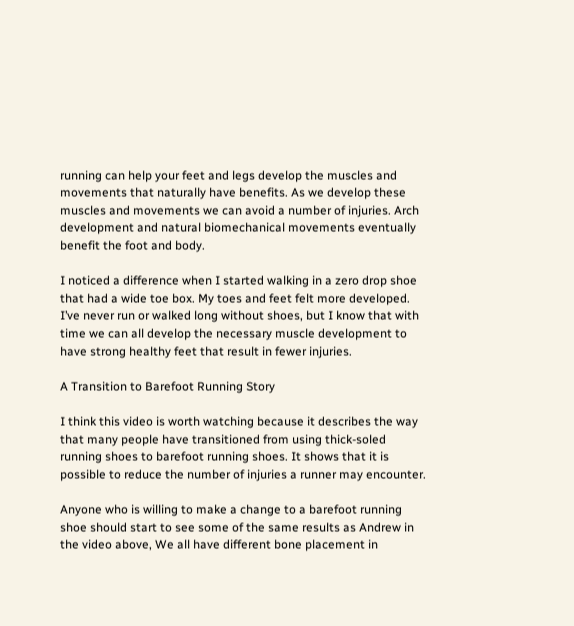running can help your feet and legs develop the muscles and movements that naturally have benefits. As we develop these muscles and movements we can avoid a number of injuries. Arch development and natural biomechanical movements eventually benefit the foot and body.

I noticed a difference when I started walking in a zero drop shoe that had a wide toe box. My toes and feet felt more developed. I’ve never run or walked long without shoes, but I know that with time we can all develop the necessary muscle development to have strong healthy feet that result in fewer injuries.

A Transition to Barefoot Running Story

I think this video is worth watching because it describes the way that many people have transitioned from using thick-soled running shoes to barefoot running shoes. It shows that it is possible to reduce the number of injuries a runner may encounter.

Anyone who is willing to make a change to a barefoot running shoe should start to see some of the same results as Andrew in the video above, We all have different bone placement in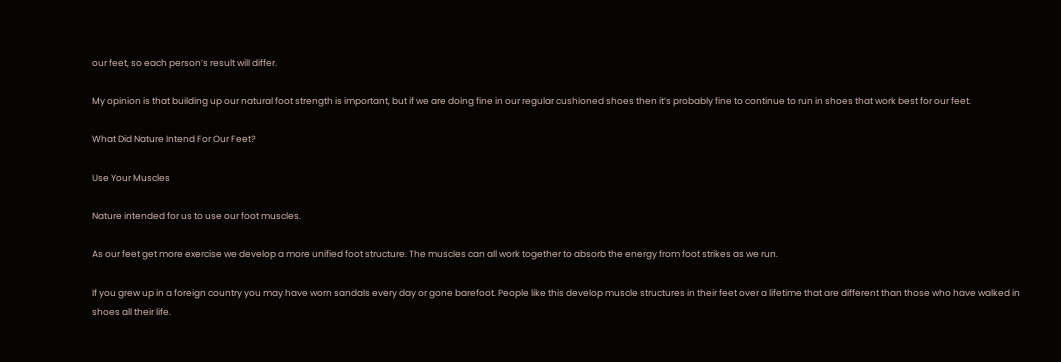our feet, so each person’s result will differ.

My opinion is that building up our natural foot strength is important, but if we are doing fine in our regular cushioned shoes then it’s probably fine to continue to run in shoes that work best for our feet.

What Did Nature Intend For Our Feet?

Use Your Muscles

Nature intended for us to use our foot muscles.

As our feet get more exercise we develop a more unified foot structure. The muscles can all work together to absorb the energy from foot strikes as we run.

If you grew up in a foreign country you may have worn sandals every day or gone barefoot. People like this develop muscle structures in their feet over a lifetime that are different than those who have walked in shoes all their life.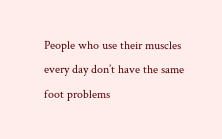People who use their muscles every day don’t have the same foot problems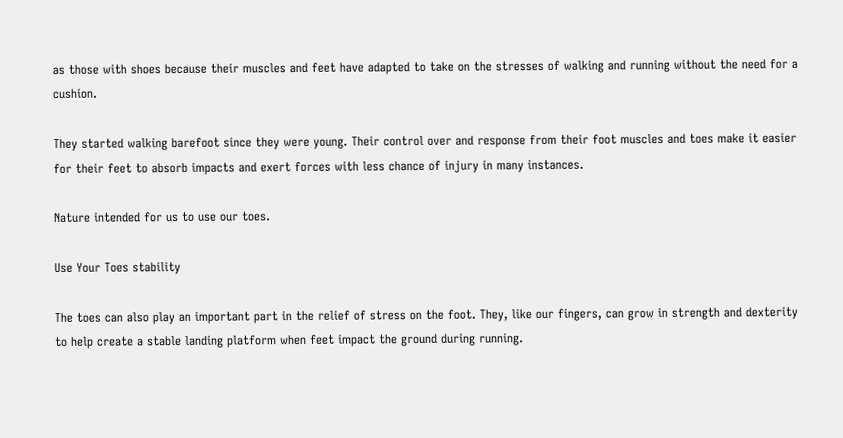as those with shoes because their muscles and feet have adapted to take on the stresses of walking and running without the need for a cushion.

They started walking barefoot since they were young. Their control over and response from their foot muscles and toes make it easier for their feet to absorb impacts and exert forces with less chance of injury in many instances.

Nature intended for us to use our toes.

Use Your Toes stability

The toes can also play an important part in the relief of stress on the foot. They, like our fingers, can grow in strength and dexterity to help create a stable landing platform when feet impact the ground during running.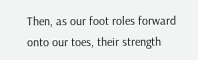Then, as our foot roles forward onto our toes, their strength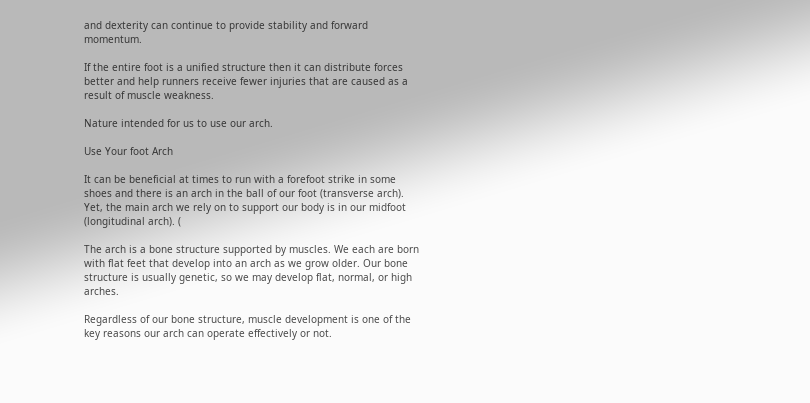and dexterity can continue to provide stability and forward momentum.

If the entire foot is a unified structure then it can distribute forces better and help runners receive fewer injuries that are caused as a result of muscle weakness.

Nature intended for us to use our arch.

Use Your foot Arch

It can be beneficial at times to run with a forefoot strike in some shoes and there is an arch in the ball of our foot (transverse arch). Yet, the main arch we rely on to support our body is in our midfoot (longitudinal arch). (

The arch is a bone structure supported by muscles. We each are born with flat feet that develop into an arch as we grow older. Our bone structure is usually genetic, so we may develop flat, normal, or high arches.

Regardless of our bone structure, muscle development is one of the key reasons our arch can operate effectively or not.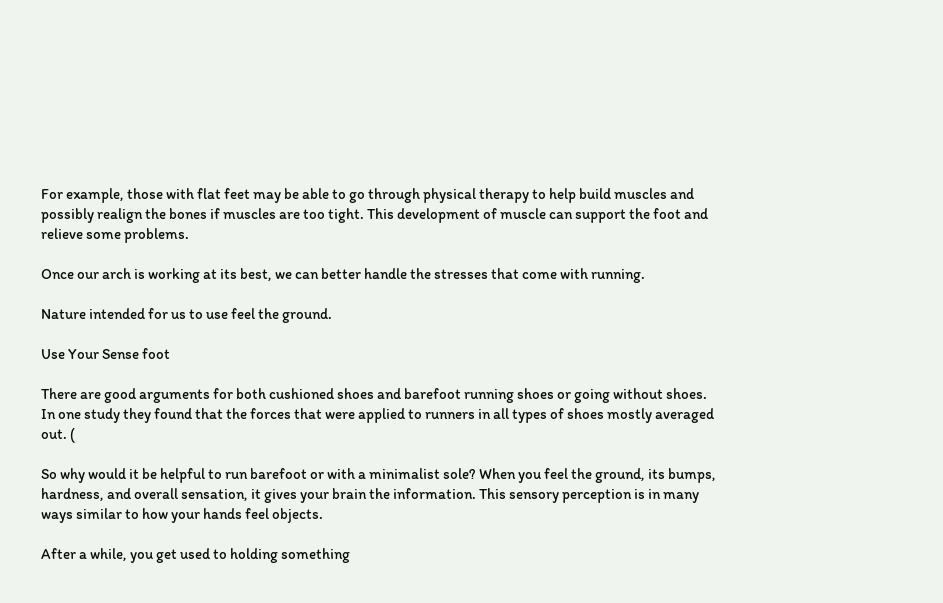For example, those with flat feet may be able to go through physical therapy to help build muscles and possibly realign the bones if muscles are too tight. This development of muscle can support the foot and relieve some problems.

Once our arch is working at its best, we can better handle the stresses that come with running.

Nature intended for us to use feel the ground.

Use Your Sense foot

There are good arguments for both cushioned shoes and barefoot running shoes or going without shoes. In one study they found that the forces that were applied to runners in all types of shoes mostly averaged out. (

So why would it be helpful to run barefoot or with a minimalist sole? When you feel the ground, its bumps, hardness, and overall sensation, it gives your brain the information. This sensory perception is in many ways similar to how your hands feel objects.

After a while, you get used to holding something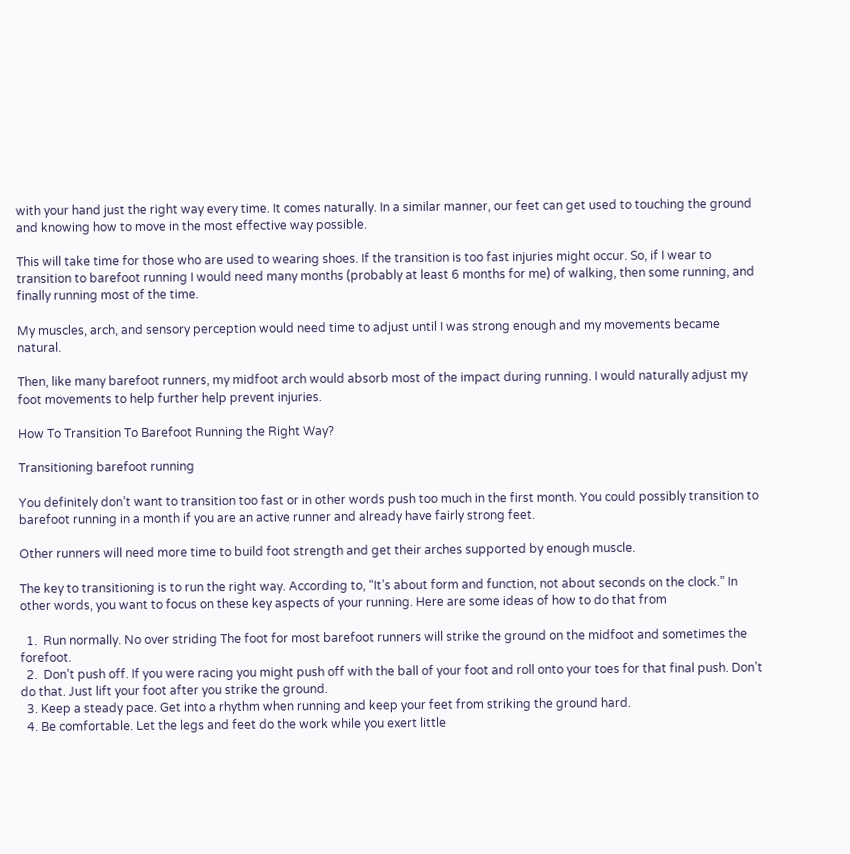with your hand just the right way every time. It comes naturally. In a similar manner, our feet can get used to touching the ground and knowing how to move in the most effective way possible.

This will take time for those who are used to wearing shoes. If the transition is too fast injuries might occur. So, if I wear to transition to barefoot running I would need many months (probably at least 6 months for me) of walking, then some running, and finally running most of the time.

My muscles, arch, and sensory perception would need time to adjust until I was strong enough and my movements became natural.

Then, like many barefoot runners, my midfoot arch would absorb most of the impact during running. I would naturally adjust my foot movements to help further help prevent injuries.

How To Transition To Barefoot Running the Right Way?

Transitioning barefoot running

You definitely don’t want to transition too fast or in other words push too much in the first month. You could possibly transition to barefoot running in a month if you are an active runner and already have fairly strong feet.

Other runners will need more time to build foot strength and get their arches supported by enough muscle.

The key to transitioning is to run the right way. According to, “It’s about form and function, not about seconds on the clock.” In other words, you want to focus on these key aspects of your running. Here are some ideas of how to do that from

  1.  Run normally. No over striding The foot for most barefoot runners will strike the ground on the midfoot and sometimes the forefoot.
  2.  Don’t push off. If you were racing you might push off with the ball of your foot and roll onto your toes for that final push. Don’t do that. Just lift your foot after you strike the ground.
  3. Keep a steady pace. Get into a rhythm when running and keep your feet from striking the ground hard.
  4. Be comfortable. Let the legs and feet do the work while you exert little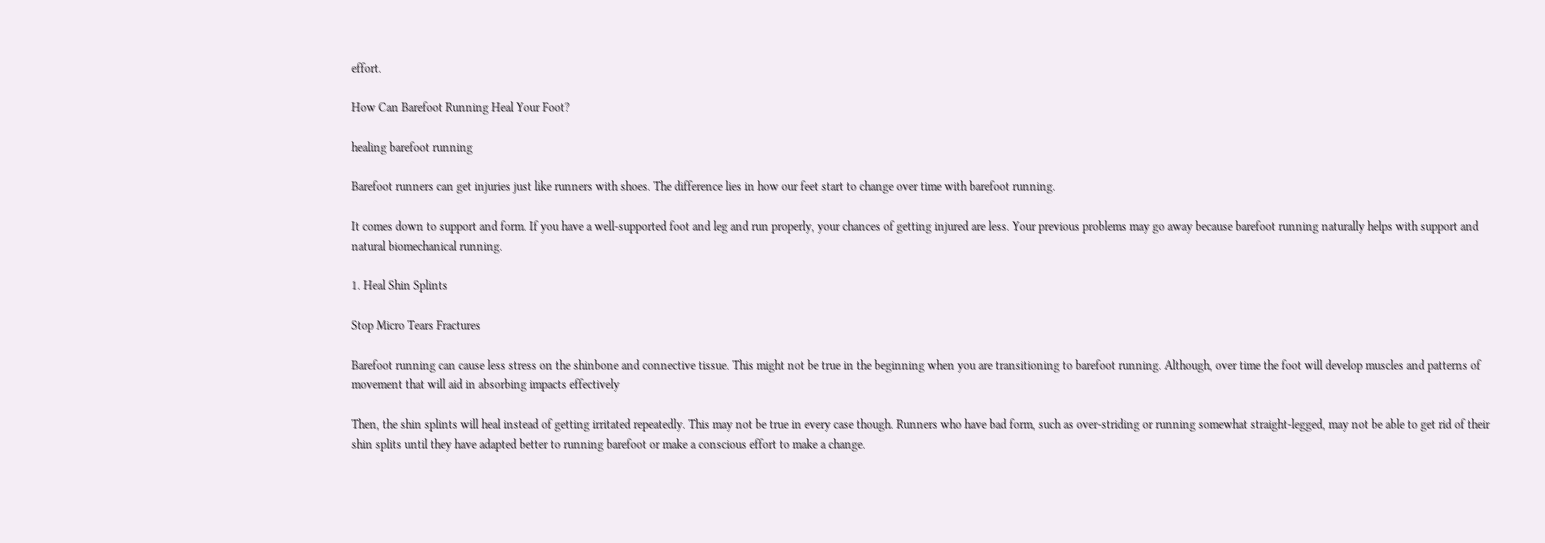effort.

How Can Barefoot Running Heal Your Foot?

healing barefoot running

Barefoot runners can get injuries just like runners with shoes. The difference lies in how our feet start to change over time with barefoot running.

It comes down to support and form. If you have a well-supported foot and leg and run properly, your chances of getting injured are less. Your previous problems may go away because barefoot running naturally helps with support and natural biomechanical running.

1. Heal Shin Splints

Stop Micro Tears Fractures

Barefoot running can cause less stress on the shinbone and connective tissue. This might not be true in the beginning when you are transitioning to barefoot running. Although, over time the foot will develop muscles and patterns of movement that will aid in absorbing impacts effectively

Then, the shin splints will heal instead of getting irritated repeatedly. This may not be true in every case though. Runners who have bad form, such as over-striding or running somewhat straight-legged, may not be able to get rid of their shin splits until they have adapted better to running barefoot or make a conscious effort to make a change.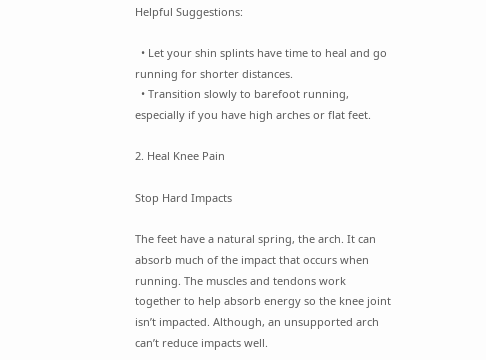Helpful Suggestions:

  • Let your shin splints have time to heal and go running for shorter distances.
  • Transition slowly to barefoot running, especially if you have high arches or flat feet.

2. Heal Knee Pain

Stop Hard Impacts

The feet have a natural spring, the arch. It can absorb much of the impact that occurs when running. The muscles and tendons work together to help absorb energy so the knee joint isn’t impacted. Although, an unsupported arch can’t reduce impacts well.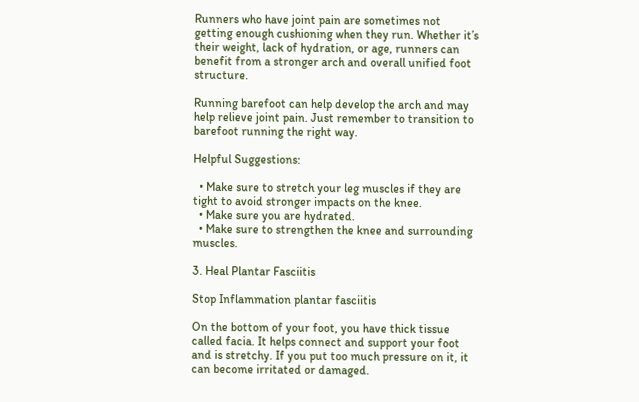Runners who have joint pain are sometimes not getting enough cushioning when they run. Whether it’s their weight, lack of hydration, or age, runners can benefit from a stronger arch and overall unified foot structure.

Running barefoot can help develop the arch and may help relieve joint pain. Just remember to transition to barefoot running the right way.

Helpful Suggestions:

  • Make sure to stretch your leg muscles if they are tight to avoid stronger impacts on the knee.
  • Make sure you are hydrated.
  • Make sure to strengthen the knee and surrounding muscles.

3. Heal Plantar Fasciitis

Stop Inflammation plantar fasciitis

On the bottom of your foot, you have thick tissue called facia. It helps connect and support your foot and is stretchy. If you put too much pressure on it, it can become irritated or damaged.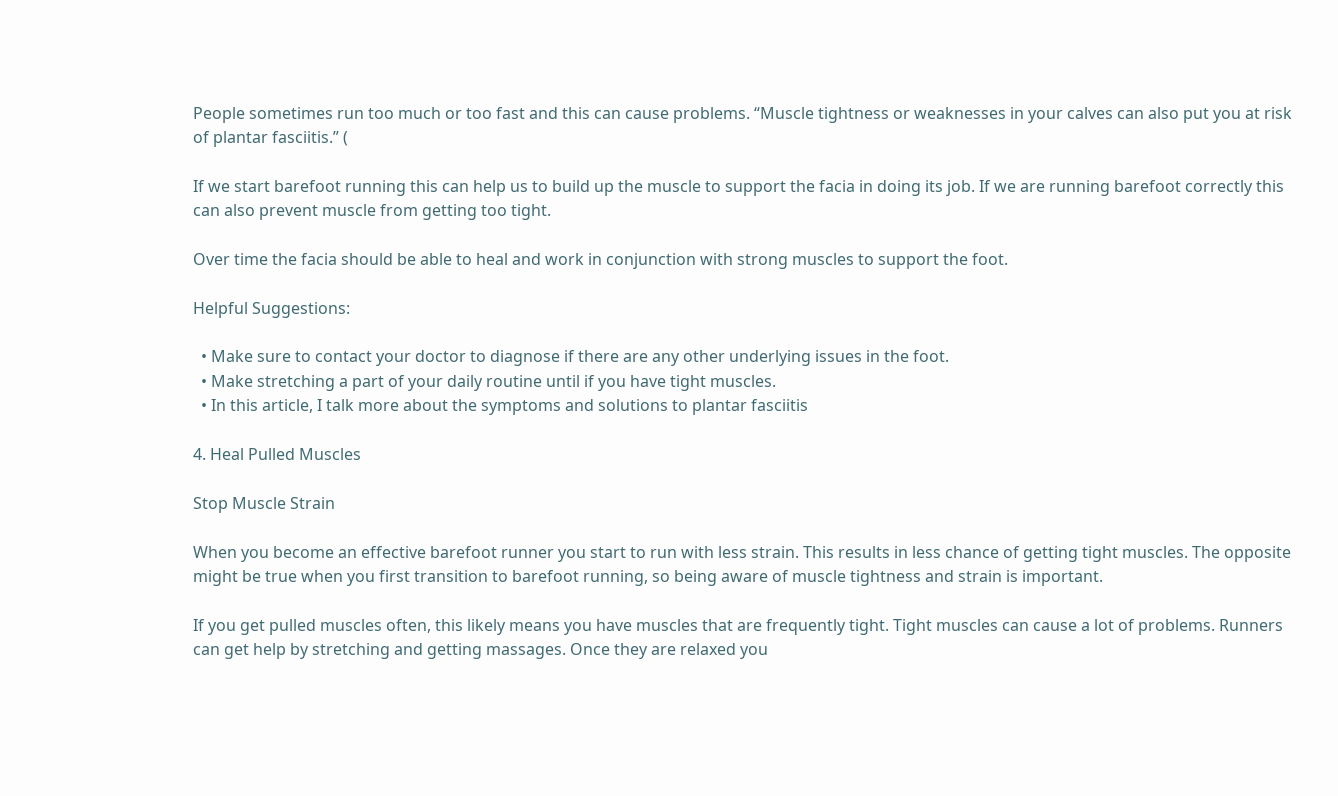People sometimes run too much or too fast and this can cause problems. “Muscle tightness or weaknesses in your calves can also put you at risk of plantar fasciitis.” (

If we start barefoot running this can help us to build up the muscle to support the facia in doing its job. If we are running barefoot correctly this can also prevent muscle from getting too tight.

Over time the facia should be able to heal and work in conjunction with strong muscles to support the foot.

Helpful Suggestions:

  • Make sure to contact your doctor to diagnose if there are any other underlying issues in the foot.
  • Make stretching a part of your daily routine until if you have tight muscles.
  • In this article, I talk more about the symptoms and solutions to plantar fasciitis

4. Heal Pulled Muscles

Stop Muscle Strain

When you become an effective barefoot runner you start to run with less strain. This results in less chance of getting tight muscles. The opposite might be true when you first transition to barefoot running, so being aware of muscle tightness and strain is important.

If you get pulled muscles often, this likely means you have muscles that are frequently tight. Tight muscles can cause a lot of problems. Runners can get help by stretching and getting massages. Once they are relaxed you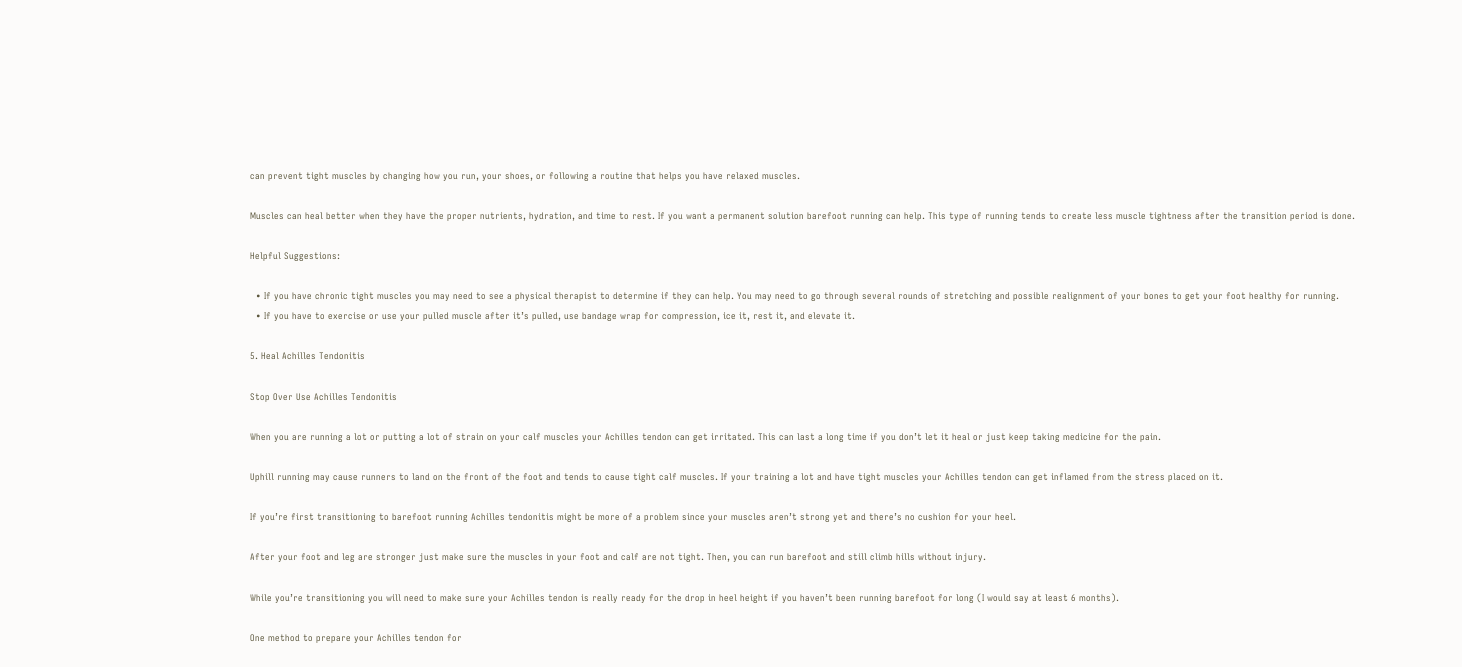can prevent tight muscles by changing how you run, your shoes, or following a routine that helps you have relaxed muscles.

Muscles can heal better when they have the proper nutrients, hydration, and time to rest. If you want a permanent solution barefoot running can help. This type of running tends to create less muscle tightness after the transition period is done.

Helpful Suggestions:

  • If you have chronic tight muscles you may need to see a physical therapist to determine if they can help. You may need to go through several rounds of stretching and possible realignment of your bones to get your foot healthy for running.
  • If you have to exercise or use your pulled muscle after it’s pulled, use bandage wrap for compression, ice it, rest it, and elevate it.

5. Heal Achilles Tendonitis

Stop Over Use Achilles Tendonitis

When you are running a lot or putting a lot of strain on your calf muscles your Achilles tendon can get irritated. This can last a long time if you don’t let it heal or just keep taking medicine for the pain.

Uphill running may cause runners to land on the front of the foot and tends to cause tight calf muscles. If your training a lot and have tight muscles your Achilles tendon can get inflamed from the stress placed on it.

If you’re first transitioning to barefoot running Achilles tendonitis might be more of a problem since your muscles aren’t strong yet and there’s no cushion for your heel.

After your foot and leg are stronger just make sure the muscles in your foot and calf are not tight. Then, you can run barefoot and still climb hills without injury.

While you’re transitioning you will need to make sure your Achilles tendon is really ready for the drop in heel height if you haven’t been running barefoot for long (I would say at least 6 months).

One method to prepare your Achilles tendon for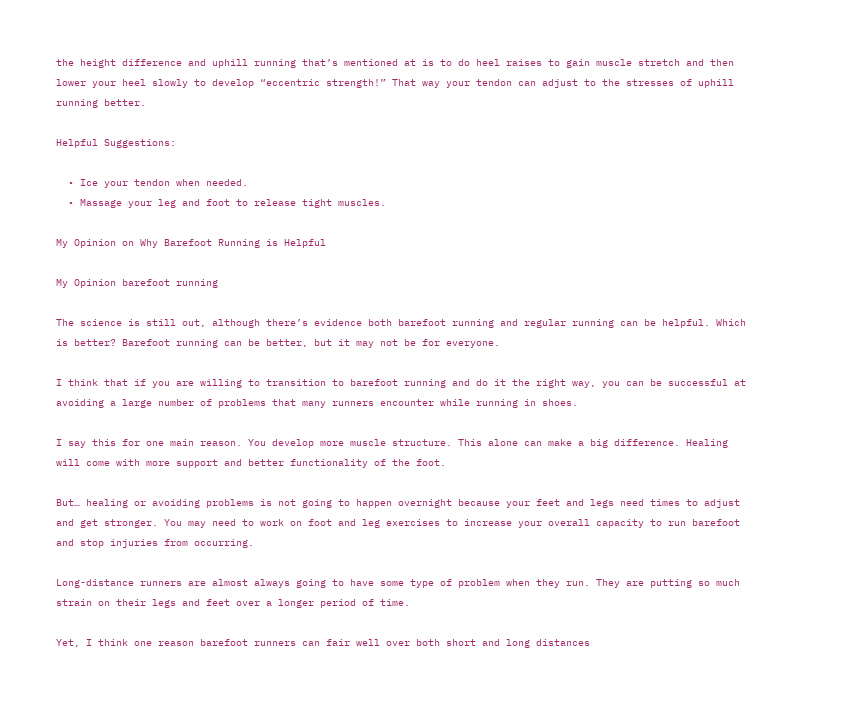the height difference and uphill running that’s mentioned at is to do heel raises to gain muscle stretch and then lower your heel slowly to develop “eccentric strength!” That way your tendon can adjust to the stresses of uphill running better.

Helpful Suggestions:

  • Ice your tendon when needed.
  • Massage your leg and foot to release tight muscles.

My Opinion on Why Barefoot Running is Helpful

My Opinion barefoot running

The science is still out, although there’s evidence both barefoot running and regular running can be helpful. Which is better? Barefoot running can be better, but it may not be for everyone.

I think that if you are willing to transition to barefoot running and do it the right way, you can be successful at avoiding a large number of problems that many runners encounter while running in shoes.

I say this for one main reason. You develop more muscle structure. This alone can make a big difference. Healing will come with more support and better functionality of the foot.

But… healing or avoiding problems is not going to happen overnight because your feet and legs need times to adjust and get stronger. You may need to work on foot and leg exercises to increase your overall capacity to run barefoot and stop injuries from occurring.

Long-distance runners are almost always going to have some type of problem when they run. They are putting so much strain on their legs and feet over a longer period of time.

Yet, I think one reason barefoot runners can fair well over both short and long distances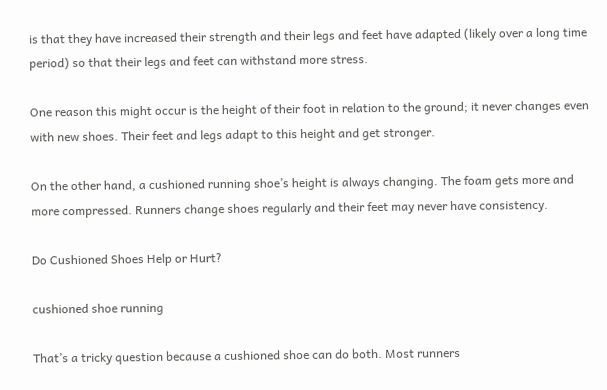is that they have increased their strength and their legs and feet have adapted (likely over a long time period) so that their legs and feet can withstand more stress.

One reason this might occur is the height of their foot in relation to the ground; it never changes even with new shoes. Their feet and legs adapt to this height and get stronger.

On the other hand, a cushioned running shoe’s height is always changing. The foam gets more and more compressed. Runners change shoes regularly and their feet may never have consistency.

Do Cushioned Shoes Help or Hurt?

cushioned shoe running

That’s a tricky question because a cushioned shoe can do both. Most runners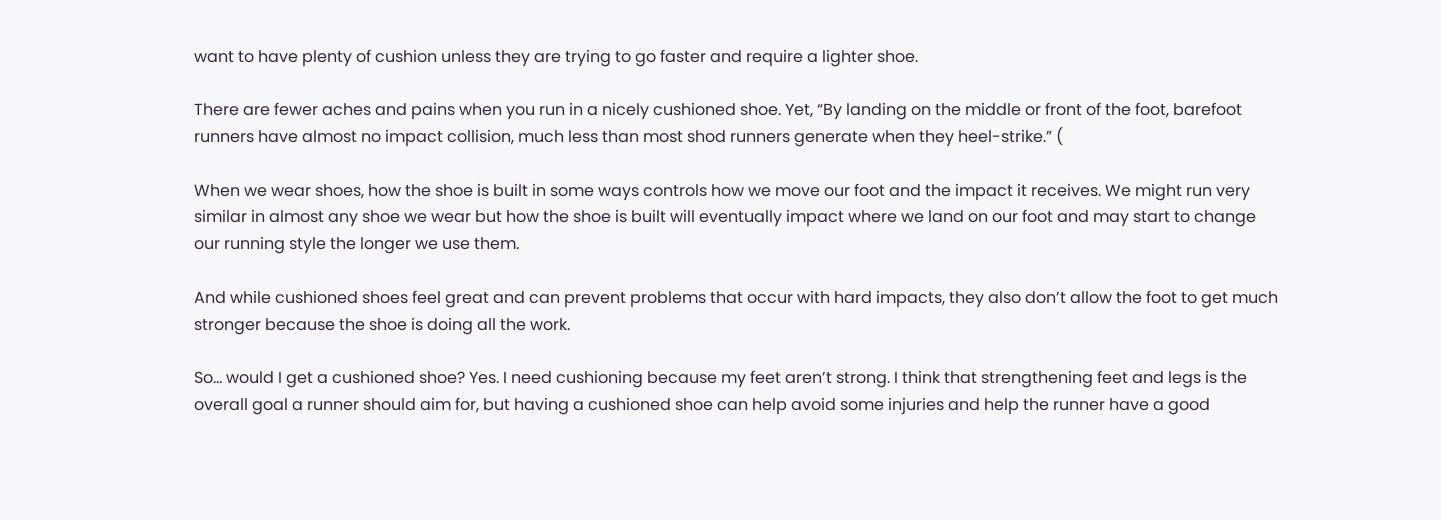want to have plenty of cushion unless they are trying to go faster and require a lighter shoe.

There are fewer aches and pains when you run in a nicely cushioned shoe. Yet, “By landing on the middle or front of the foot, barefoot runners have almost no impact collision, much less than most shod runners generate when they heel-strike.” (

When we wear shoes, how the shoe is built in some ways controls how we move our foot and the impact it receives. We might run very similar in almost any shoe we wear but how the shoe is built will eventually impact where we land on our foot and may start to change our running style the longer we use them.

And while cushioned shoes feel great and can prevent problems that occur with hard impacts, they also don’t allow the foot to get much stronger because the shoe is doing all the work.

So… would I get a cushioned shoe? Yes. I need cushioning because my feet aren’t strong. I think that strengthening feet and legs is the overall goal a runner should aim for, but having a cushioned shoe can help avoid some injuries and help the runner have a good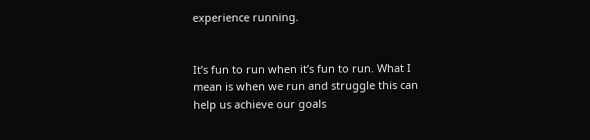experience running.


It’s fun to run when it’s fun to run. What I mean is when we run and struggle this can help us achieve our goals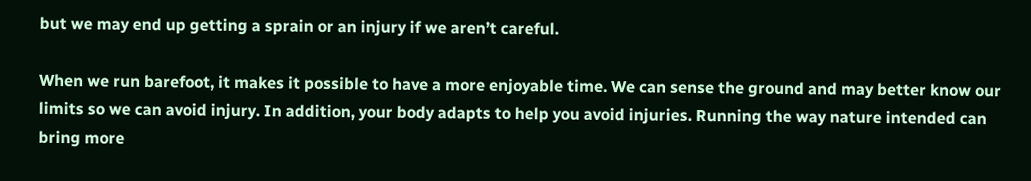but we may end up getting a sprain or an injury if we aren’t careful.

When we run barefoot, it makes it possible to have a more enjoyable time. We can sense the ground and may better know our limits so we can avoid injury. In addition, your body adapts to help you avoid injuries. Running the way nature intended can bring more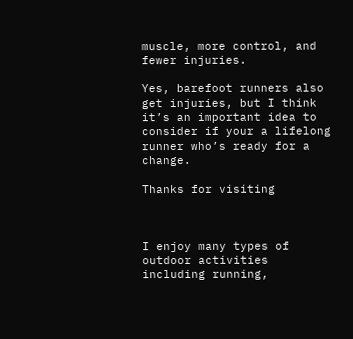muscle, more control, and fewer injuries.

Yes, barefoot runners also get injuries, but I think it’s an important idea to consider if your a lifelong runner who’s ready for a change.

Thanks for visiting



I enjoy many types of outdoor activities including running,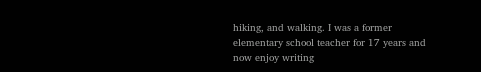hiking, and walking. I was a former elementary school teacher for 17 years and now enjoy writing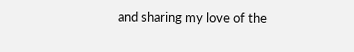and sharing my love of the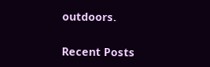outdoors.

Recent Posts